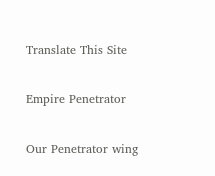Translate This Site

Empire Penetrator

Our Penetrator wing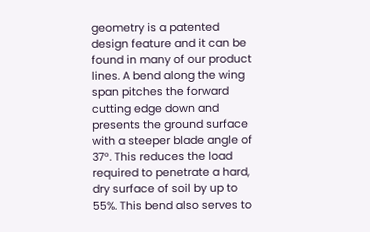geometry is a patented design feature and it can be found in many of our product lines. A bend along the wing span pitches the forward cutting edge down and presents the ground surface with a steeper blade angle of 37°. This reduces the load required to penetrate a hard, dry surface of soil by up to 55%. This bend also serves to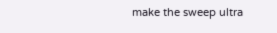make the sweep ultra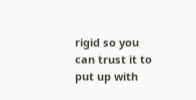rigid so you can trust it to put up with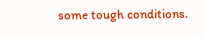some tough conditions.